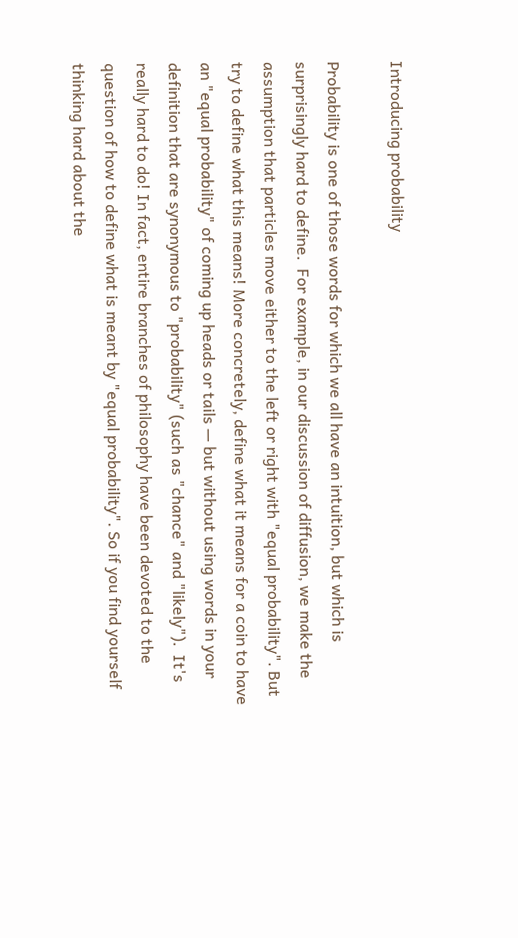Introducing probability

Probability is one of those words for which we all have an intuition, but which is surprisingly hard to define.  For example, in our discussion of diffusion, we make the assumption that particles move either to the left or right with "equal probability". But try to define what this means! More concretely, define what it means for a coin to have an "equal probability" of coming up heads or tails — but without using words in your definition that are synonymous to "probability" (such as "chance" and "likely").  It's really hard to do! In fact, entire branches of philosophy have been devoted to the question of how to define what is meant by "equal probability". So if you find yourself thinking hard about the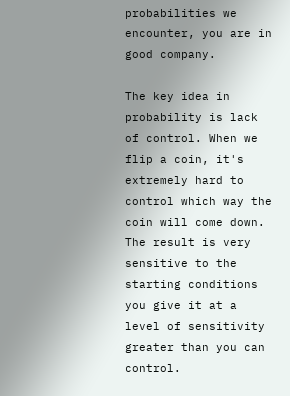probabilities we encounter, you are in good company.

The key idea in probability is lack of control. When we flip a coin, it's extremely hard to control which way the coin will come down. The result is very sensitive to the starting conditions you give it at a level of sensitivity greater than you can control.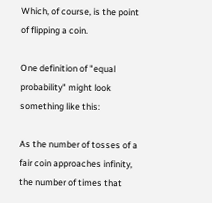Which, of course, is the point of flipping a coin.

One definition of "equal probability" might look something like this:

As the number of tosses of a fair coin approaches infinity, the number of times that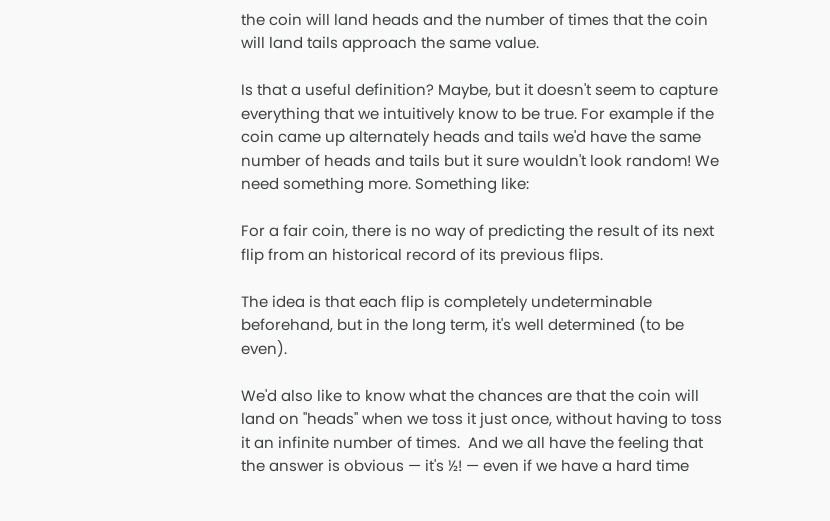the coin will land heads and the number of times that the coin will land tails approach the same value.

Is that a useful definition? Maybe, but it doesn't seem to capture everything that we intuitively know to be true. For example if the coin came up alternately heads and tails we'd have the same number of heads and tails but it sure wouldn't look random! We need something more. Something like:

For a fair coin, there is no way of predicting the result of its next flip from an historical record of its previous flips.

The idea is that each flip is completely undeterminable beforehand, but in the long term, it's well determined (to be even).

We'd also like to know what the chances are that the coin will land on "heads" when we toss it just once, without having to toss it an infinite number of times.  And we all have the feeling that the answer is obvious — it's ½! — even if we have a hard time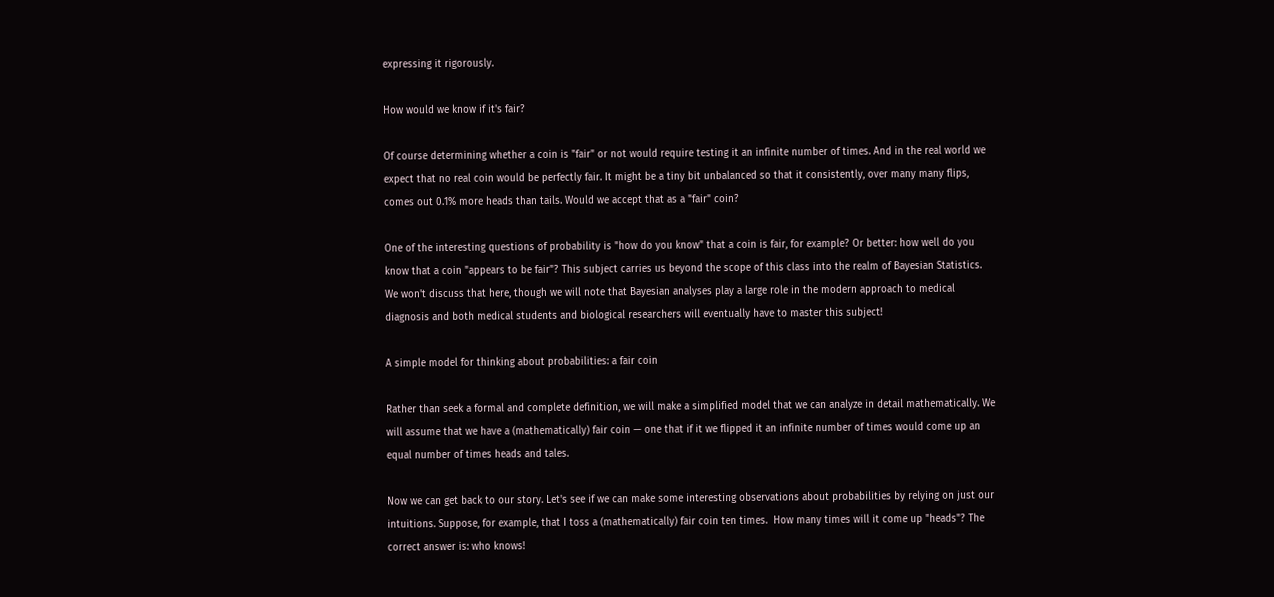expressing it rigorously.

How would we know if it's fair?

Of course determining whether a coin is "fair" or not would require testing it an infinite number of times. And in the real world we expect that no real coin would be perfectly fair. It might be a tiny bit unbalanced so that it consistently, over many many flips, comes out 0.1% more heads than tails. Would we accept that as a "fair" coin?

One of the interesting questions of probability is "how do you know" that a coin is fair, for example? Or better: how well do you know that a coin "appears to be fair"? This subject carries us beyond the scope of this class into the realm of Bayesian Statistics. We won't discuss that here, though we will note that Bayesian analyses play a large role in the modern approach to medical diagnosis and both medical students and biological researchers will eventually have to master this subject!

A simple model for thinking about probabilities: a fair coin

Rather than seek a formal and complete definition, we will make a simplified model that we can analyze in detail mathematically. We will assume that we have a (mathematically) fair coin — one that if it we flipped it an infinite number of times would come up an equal number of times heads and tales.

Now we can get back to our story. Let's see if we can make some interesting observations about probabilities by relying on just our intuitions. Suppose, for example, that I toss a (mathematically) fair coin ten times.  How many times will it come up "heads"? The correct answer is: who knows!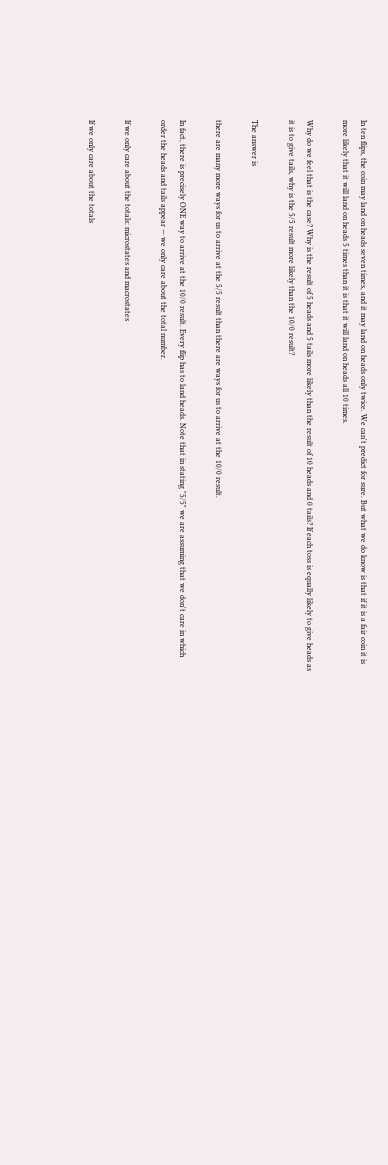In ten flips, the coin may land on heads seven times, and it may land on heads only twice. We can't predict for sure. But what we do know is that if it is a fair coin it is more likely that it will land on heads 5 times than it is that it will land on heads all 10 times.

Why do we feel that is the case? Why is the result of 5 heads and 5 tails more likely than the result of 10 heads and 0 tails? If each toss is equally likely to give heads as it is to give tails, why is the 5/5 result more likely than the 10/0 result?

The answer is

there are many more ways for us to arrive at the 5/5 result than there are ways for us to arrive at the 10/0 result.

In fact, there is precisely ONE way to arrive at the 10/0 result. Every flip has to land heads. Note that in stating "5/5" we are assuming that we don't care in which order the heads and tails appear — we only care about the total number.

If we only care about the totals: microstates and macrostates

If we only care about the totals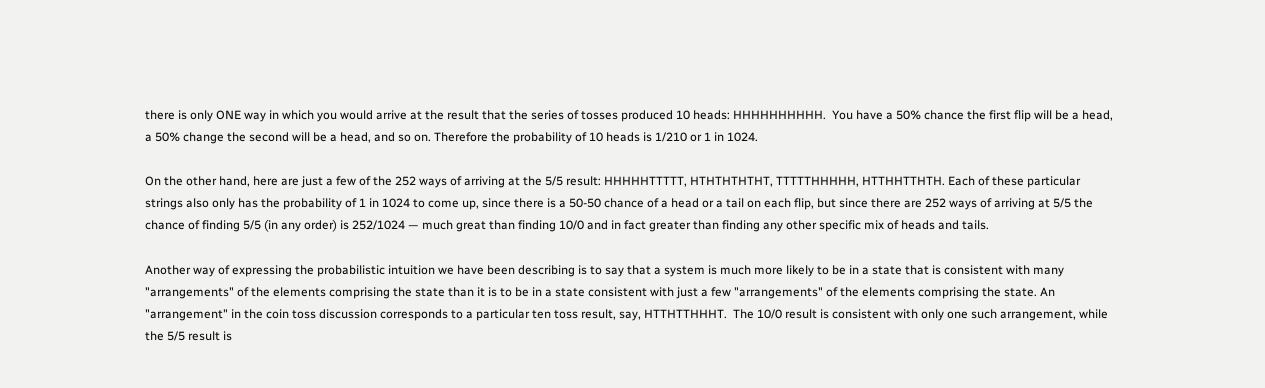there is only ONE way in which you would arrive at the result that the series of tosses produced 10 heads: HHHHHHHHHH.  You have a 50% chance the first flip will be a head, a 50% change the second will be a head, and so on. Therefore the probability of 10 heads is 1/210 or 1 in 1024.

On the other hand, here are just a few of the 252 ways of arriving at the 5/5 result: HHHHHTTTTT, HTHTHTHTHT, TTTTTHHHHH, HTTHHTTHTH. Each of these particular strings also only has the probability of 1 in 1024 to come up, since there is a 50-50 chance of a head or a tail on each flip, but since there are 252 ways of arriving at 5/5 the chance of finding 5/5 (in any order) is 252/1024 — much great than finding 10/0 and in fact greater than finding any other specific mix of heads and tails.

Another way of expressing the probabilistic intuition we have been describing is to say that a system is much more likely to be in a state that is consistent with many "arrangements" of the elements comprising the state than it is to be in a state consistent with just a few "arrangements" of the elements comprising the state. An "arrangement" in the coin toss discussion corresponds to a particular ten toss result, say, HTTHTTHHHT.  The 10/0 result is consistent with only one such arrangement, while the 5/5 result is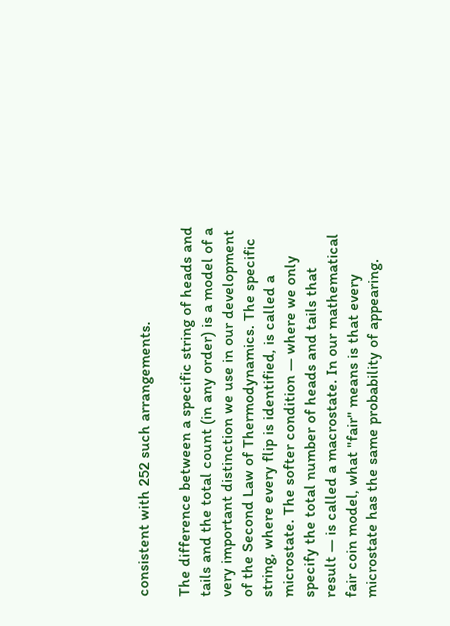consistent with 252 such arrangements.

The difference between a specific string of heads and tails and the total count (in any order) is a model of a very important distinction we use in our development of the Second Law of Thermodynamics. The specific string, where every flip is identified, is called a microstate. The softer condition — where we only specify the total number of heads and tails that result — is called a macrostate. In our mathematical fair coin model, what "fair" means is that every microstate has the same probability of appearing.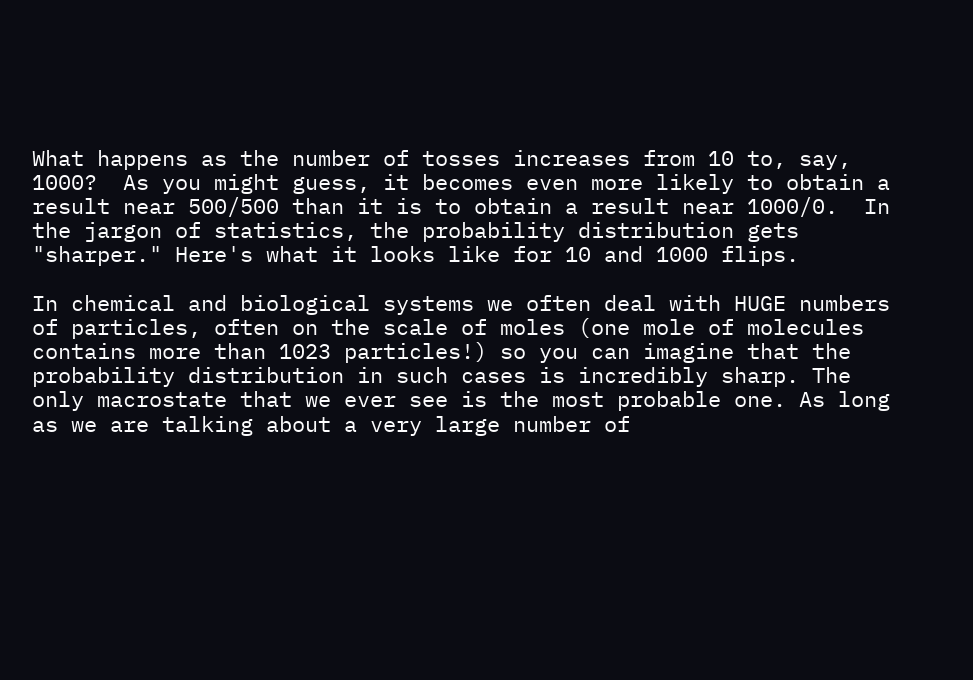What happens as the number of tosses increases from 10 to, say, 1000?  As you might guess, it becomes even more likely to obtain a result near 500/500 than it is to obtain a result near 1000/0.  In the jargon of statistics, the probability distribution gets "sharper." Here's what it looks like for 10 and 1000 flips.

In chemical and biological systems we often deal with HUGE numbers of particles, often on the scale of moles (one mole of molecules contains more than 1023 particles!) so you can imagine that the probability distribution in such cases is incredibly sharp. The only macrostate that we ever see is the most probable one. As long as we are talking about a very large number of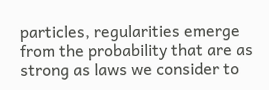particles, regularities emerge from the probability that are as strong as laws we consider to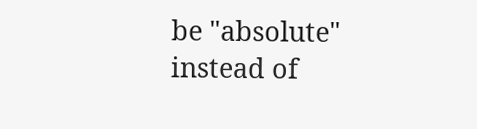be "absolute" instead of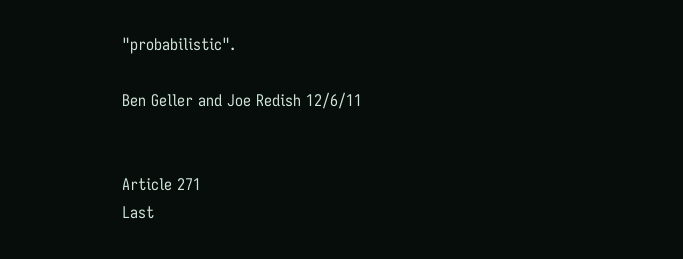"probabilistic".

Ben Geller and Joe Redish 12/6/11


Article 271
Last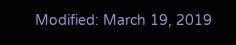Modified: March 19, 2019